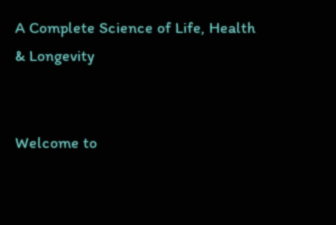A Complete Science of Life, Health & Longevity


Welcome to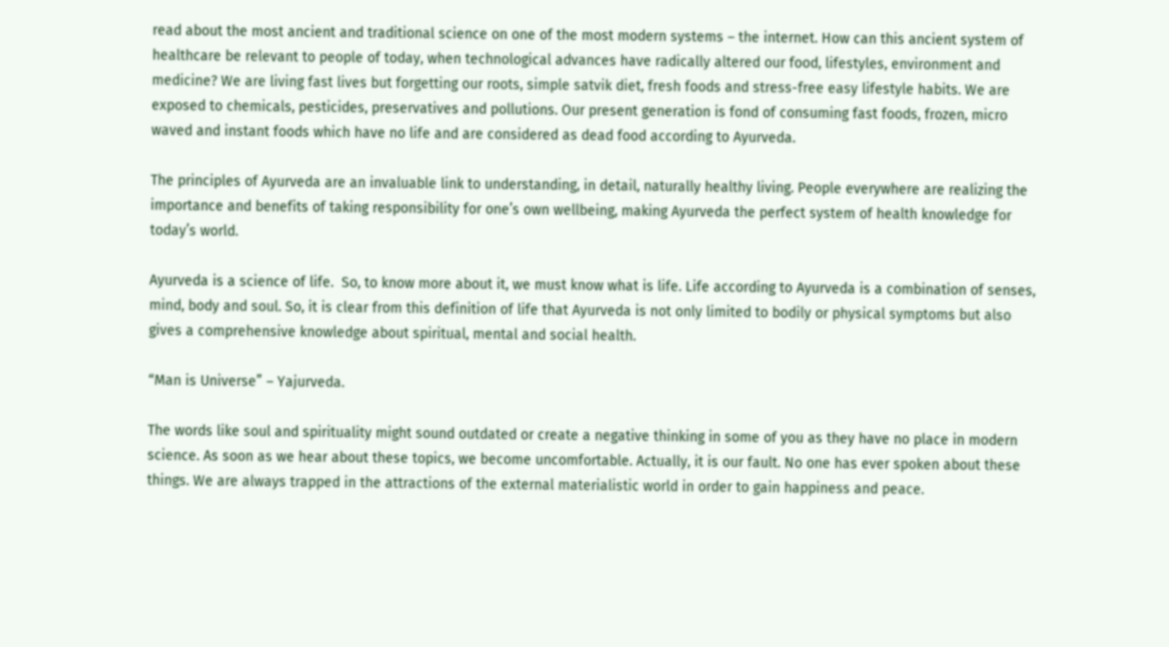read about the most ancient and traditional science on one of the most modern systems – the internet. How can this ancient system of healthcare be relevant to people of today, when technological advances have radically altered our food, lifestyles, environment and medicine? We are living fast lives but forgetting our roots, simple satvik diet, fresh foods and stress-free easy lifestyle habits. We are exposed to chemicals, pesticides, preservatives and pollutions. Our present generation is fond of consuming fast foods, frozen, micro waved and instant foods which have no life and are considered as dead food according to Ayurveda.

The principles of Ayurveda are an invaluable link to understanding, in detail, naturally healthy living. People everywhere are realizing the importance and benefits of taking responsibility for one’s own wellbeing, making Ayurveda the perfect system of health knowledge for today’s world.

Ayurveda is a science of life.  So, to know more about it, we must know what is life. Life according to Ayurveda is a combination of senses, mind, body and soul. So, it is clear from this definition of life that Ayurveda is not only limited to bodily or physical symptoms but also gives a comprehensive knowledge about spiritual, mental and social health.

“Man is Universe” – Yajurveda.

The words like soul and spirituality might sound outdated or create a negative thinking in some of you as they have no place in modern science. As soon as we hear about these topics, we become uncomfortable. Actually, it is our fault. No one has ever spoken about these things. We are always trapped in the attractions of the external materialistic world in order to gain happiness and peace.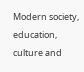Modern society, education, culture and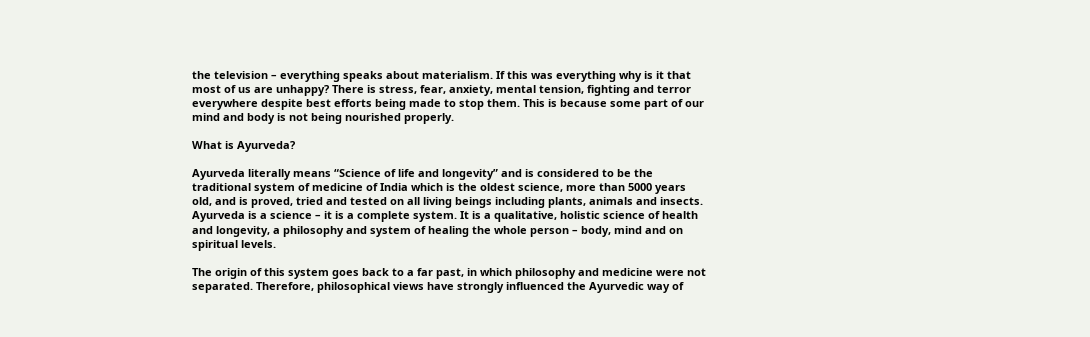the television – everything speaks about materialism. If this was everything why is it that most of us are unhappy? There is stress, fear, anxiety, mental tension, fighting and terror everywhere despite best efforts being made to stop them. This is because some part of our mind and body is not being nourished properly.

What is Ayurveda?

Ayurveda literally means “Science of life and longevity” and is considered to be the traditional system of medicine of India which is the oldest science, more than 5000 years old, and is proved, tried and tested on all living beings including plants, animals and insects. Ayurveda is a science – it is a complete system. It is a qualitative, holistic science of health and longevity, a philosophy and system of healing the whole person – body, mind and on spiritual levels.

The origin of this system goes back to a far past, in which philosophy and medicine were not separated. Therefore, philosophical views have strongly influenced the Ayurvedic way of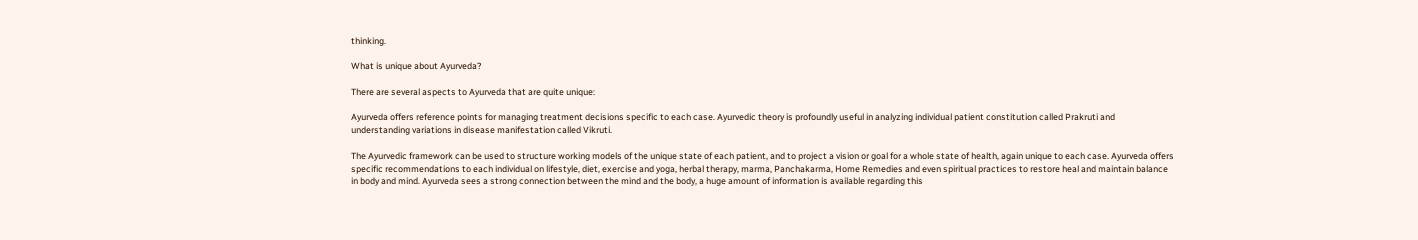thinking.

What is unique about Ayurveda?

There are several aspects to Ayurveda that are quite unique:

Ayurveda offers reference points for managing treatment decisions specific to each case. Ayurvedic theory is profoundly useful in analyzing individual patient constitution called Prakruti and understanding variations in disease manifestation called Vikruti.

The Ayurvedic framework can be used to structure working models of the unique state of each patient, and to project a vision or goal for a whole state of health, again unique to each case. Ayurveda offers specific recommendations to each individual on lifestyle, diet, exercise and yoga, herbal therapy, marma, Panchakarma, Home Remedies and even spiritual practices to restore heal and maintain balance in body and mind. Ayurveda sees a strong connection between the mind and the body, a huge amount of information is available regarding this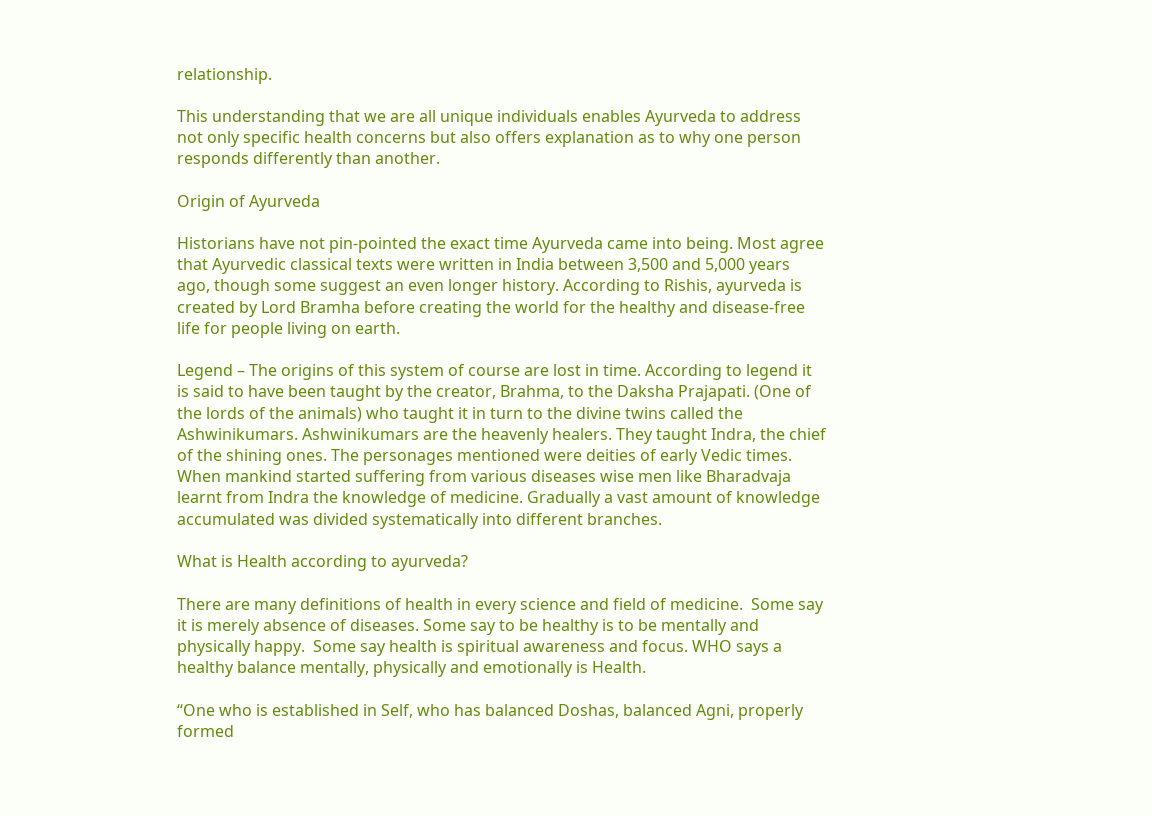relationship.

This understanding that we are all unique individuals enables Ayurveda to address not only specific health concerns but also offers explanation as to why one person responds differently than another.

Origin of Ayurveda

Historians have not pin-pointed the exact time Ayurveda came into being. Most agree that Ayurvedic classical texts were written in India between 3,500 and 5,000 years ago, though some suggest an even longer history. According to Rishis, ayurveda is created by Lord Bramha before creating the world for the healthy and disease-free life for people living on earth.

Legend – The origins of this system of course are lost in time. According to legend it is said to have been taught by the creator, Brahma, to the Daksha Prajapati. (One of the lords of the animals) who taught it in turn to the divine twins called the Ashwinikumars. Ashwinikumars are the heavenly healers. They taught Indra, the chief of the shining ones. The personages mentioned were deities of early Vedic times. When mankind started suffering from various diseases wise men like Bharadvaja learnt from Indra the knowledge of medicine. Gradually a vast amount of knowledge accumulated was divided systematically into different branches.

What is Health according to ayurveda?

There are many definitions of health in every science and field of medicine.  Some say it is merely absence of diseases. Some say to be healthy is to be mentally and physically happy.  Some say health is spiritual awareness and focus. WHO says a healthy balance mentally, physically and emotionally is Health.

“One who is established in Self, who has balanced Doshas, balanced Agni, properly formed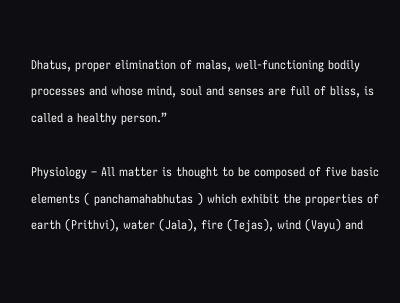Dhatus, proper elimination of malas, well-functioning bodily processes and whose mind, soul and senses are full of bliss, is called a healthy person.”

Physiology – All matter is thought to be composed of five basic elements ( panchamahabhutas ) which exhibit the properties of earth (Prithvi), water (Jala), fire (Tejas), wind (Vayu) and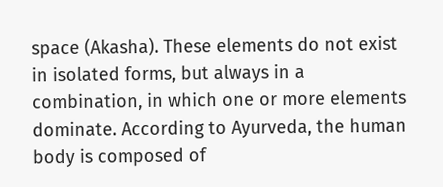space (Akasha). These elements do not exist in isolated forms, but always in a combination, in which one or more elements dominate. According to Ayurveda, the human body is composed of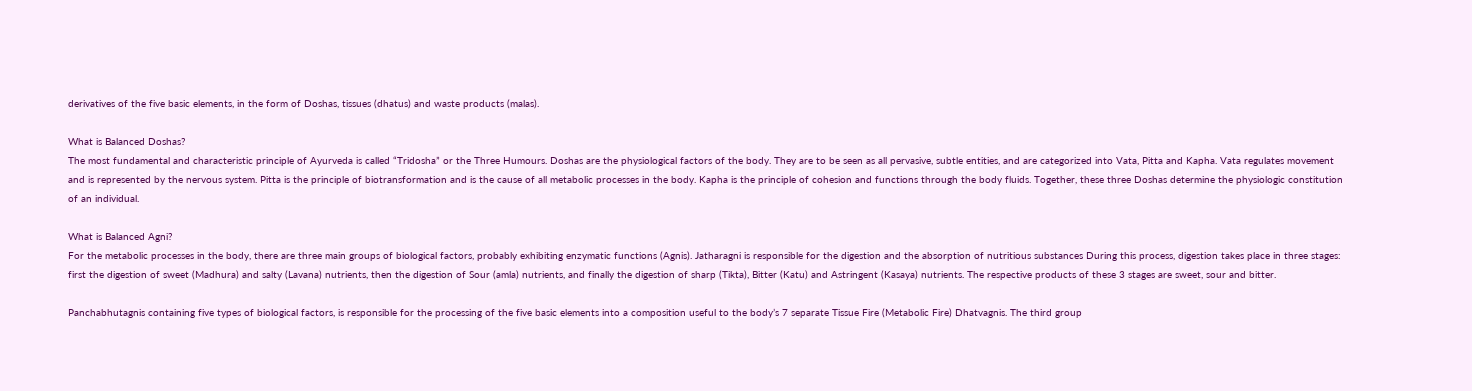derivatives of the five basic elements, in the form of Doshas, tissues (dhatus) and waste products (malas).

What is Balanced Doshas?
The most fundamental and characteristic principle of Ayurveda is called “Tridosha” or the Three Humours. Doshas are the physiological factors of the body. They are to be seen as all pervasive, subtle entities, and are categorized into Vata, Pitta and Kapha. Vata regulates movement and is represented by the nervous system. Pitta is the principle of biotransformation and is the cause of all metabolic processes in the body. Kapha is the principle of cohesion and functions through the body fluids. Together, these three Doshas determine the physiologic constitution of an individual.

What is Balanced Agni?
For the metabolic processes in the body, there are three main groups of biological factors, probably exhibiting enzymatic functions (Agnis). Jatharagni is responsible for the digestion and the absorption of nutritious substances During this process, digestion takes place in three stages: first the digestion of sweet (Madhura) and salty (Lavana) nutrients, then the digestion of Sour (amla) nutrients, and finally the digestion of sharp (Tikta), Bitter (Katu) and Astringent (Kasaya) nutrients. The respective products of these 3 stages are sweet, sour and bitter.

Panchabhutagnis containing five types of biological factors, is responsible for the processing of the five basic elements into a composition useful to the body’s 7 separate Tissue Fire (Metabolic Fire) Dhatvagnis. The third group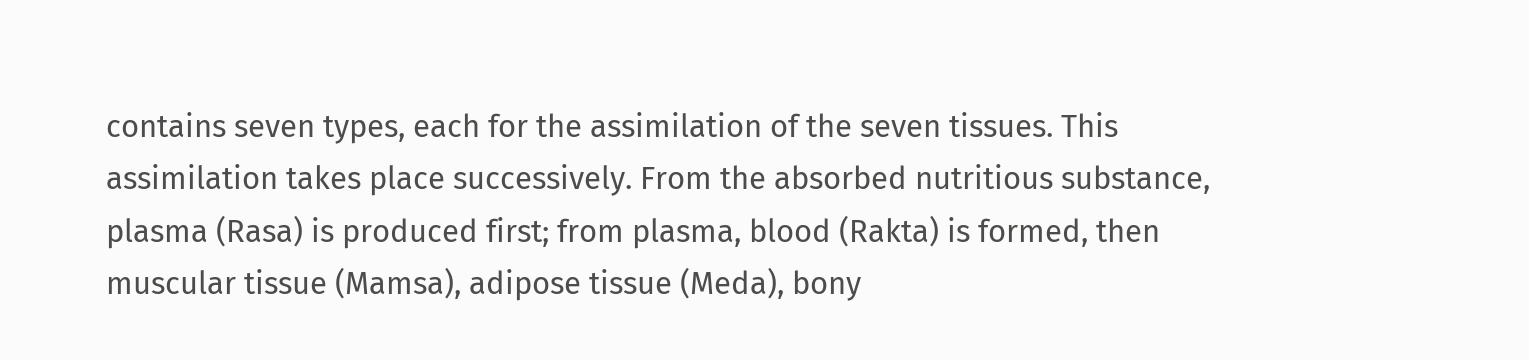contains seven types, each for the assimilation of the seven tissues. This assimilation takes place successively. From the absorbed nutritious substance, plasma (Rasa) is produced first; from plasma, blood (Rakta) is formed, then muscular tissue (Mamsa), adipose tissue (Meda), bony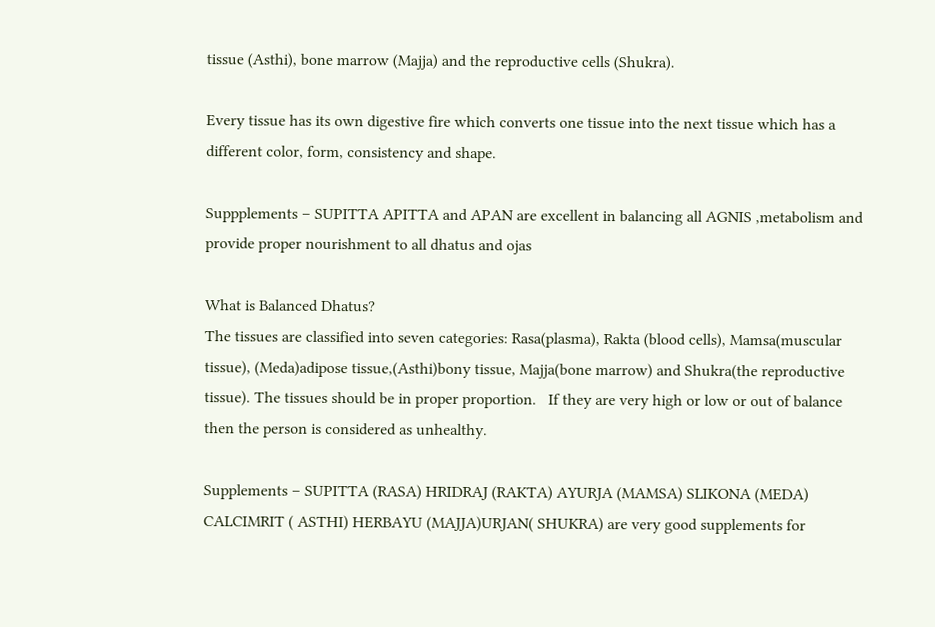tissue (Asthi), bone marrow (Majja) and the reproductive cells (Shukra).

Every tissue has its own digestive fire which converts one tissue into the next tissue which has a different color, form, consistency and shape.

Suppplements – SUPITTA APITTA and APAN are excellent in balancing all AGNIS ,metabolism and provide proper nourishment to all dhatus and ojas

What is Balanced Dhatus?
The tissues are classified into seven categories: Rasa(plasma), Rakta (blood cells), Mamsa(muscular tissue), (Meda)adipose tissue,(Asthi)bony tissue, Majja(bone marrow) and Shukra(the reproductive tissue). The tissues should be in proper proportion.   If they are very high or low or out of balance then the person is considered as unhealthy.

Supplements – SUPITTA (RASA) HRIDRAJ (RAKTA) AYURJA (MAMSA) SLIKONA (MEDA) CALCIMRIT ( ASTHI) HERBAYU (MAJJA)URJAN( SHUKRA) are very good supplements for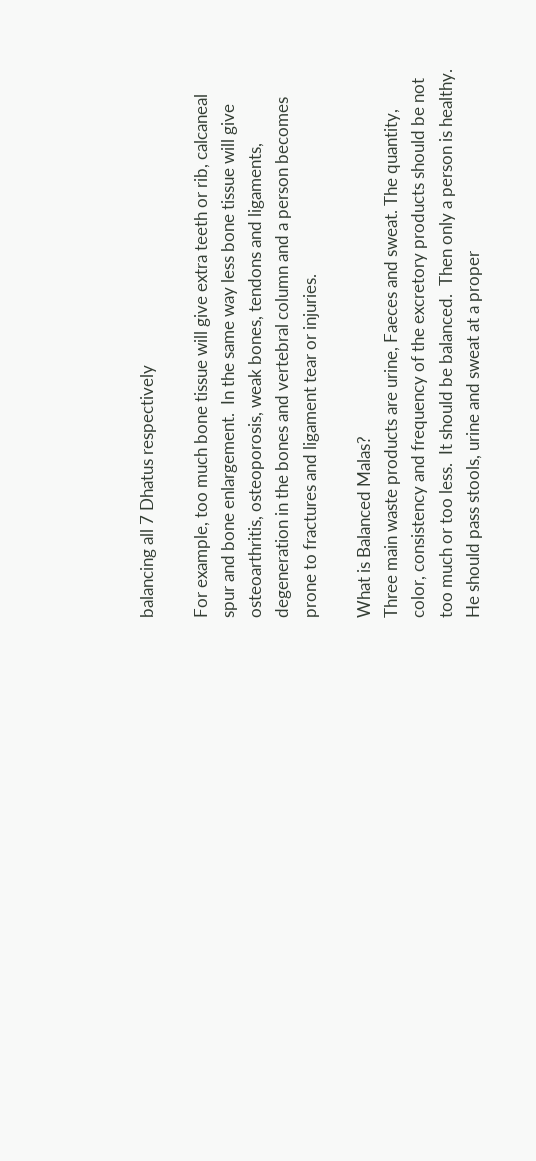balancing all 7 Dhatus respectively

For example, too much bone tissue will give extra teeth or rib, calcaneal spur and bone enlargement.  In the same way less bone tissue will give osteoarthritis, osteoporosis, weak bones, tendons and ligaments, degeneration in the bones and vertebral column and a person becomes prone to fractures and ligament tear or injuries.

What is Balanced Malas?
Three main waste products are urine, Faeces and sweat. The quantity, color, consistency and frequency of the excretory products should be not too much or too less.  It should be balanced.  Then only a person is healthy. He should pass stools, urine and sweat at a proper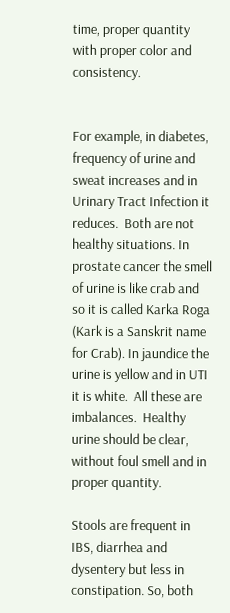time, proper quantity with proper color and consistency.


For example, in diabetes, frequency of urine and sweat increases and in Urinary Tract Infection it reduces.  Both are not healthy situations. In prostate cancer the smell of urine is like crab and so it is called Karka Roga (Kark is a Sanskrit name for Crab). In jaundice the urine is yellow and in UTI it is white.  All these are imbalances.  Healthy urine should be clear, without foul smell and in proper quantity.

Stools are frequent in IBS, diarrhea and dysentery but less in constipation. So, both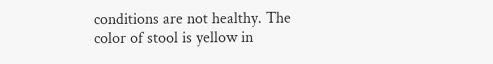conditions are not healthy. The color of stool is yellow in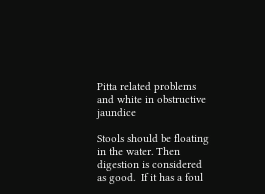Pitta related problems and white in obstructive jaundice

Stools should be floating in the water. Then digestion is considered as good.  If it has a foul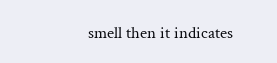smell then it indicates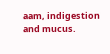aam, indigestion and mucus.